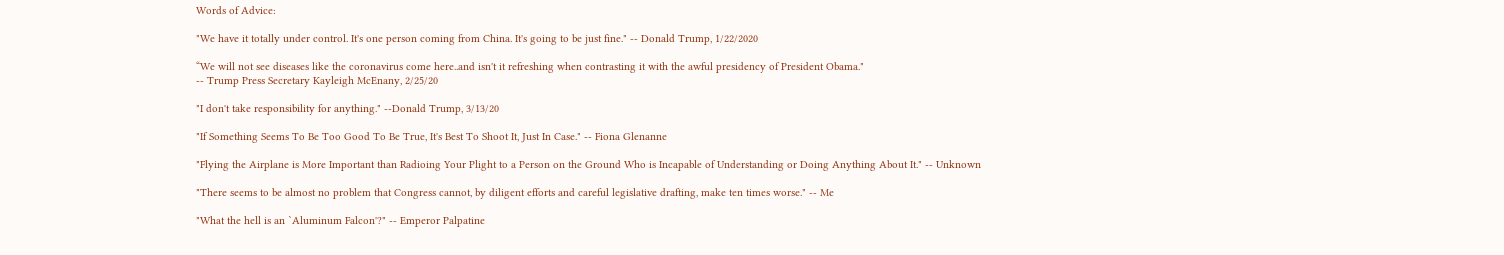Words of Advice:

"We have it totally under control. It's one person coming from China. It's going to be just fine." -- Donald Trump, 1/22/2020

“We will not see diseases like the coronavirus come here..and isn't it refreshing when contrasting it with the awful presidency of President Obama."
-- Trump Press Secretary Kayleigh McEnany, 2/25/20

"I don't take responsibility for anything." --Donald Trump, 3/13/20

"If Something Seems To Be Too Good To Be True, It's Best To Shoot It, Just In Case." -- Fiona Glenanne

"Flying the Airplane is More Important than Radioing Your Plight to a Person on the Ground Who is Incapable of Understanding or Doing Anything About It." -- Unknown

"There seems to be almost no problem that Congress cannot, by diligent efforts and careful legislative drafting, make ten times worse." -- Me

"What the hell is an `Aluminum Falcon'?" -- Emperor Palpatine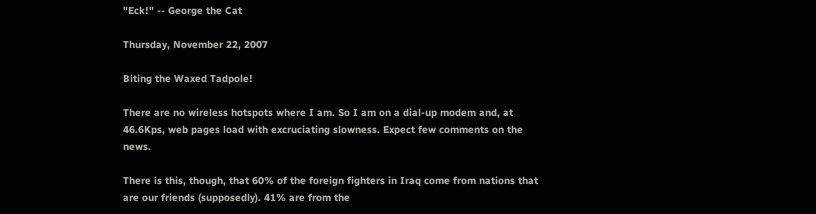"Eck!" -- George the Cat

Thursday, November 22, 2007

Biting the Waxed Tadpole!

There are no wireless hotspots where I am. So I am on a dial-up modem and, at 46.6Kps, web pages load with excruciating slowness. Expect few comments on the news.

There is this, though, that 60% of the foreign fighters in Iraq come from nations that are our friends (supposedly). 41% are from the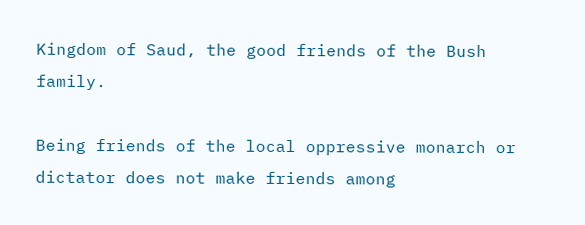Kingdom of Saud, the good friends of the Bush family.

Being friends of the local oppressive monarch or dictator does not make friends among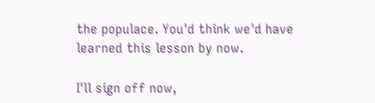the populace. You'd think we'd have learned this lesson by now.

I'll sign off now,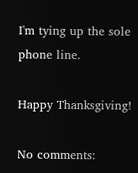I'm tying up the sole phone line.

Happy Thanksgiving!

No comments: